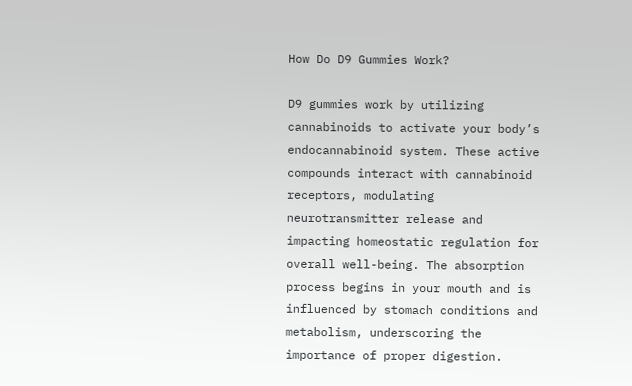How Do D9 Gummies Work?

D9 gummies work by utilizing cannabinoids to activate your body’s endocannabinoid system. These active compounds interact with cannabinoid receptors, modulating neurotransmitter release and impacting homeostatic regulation for overall well-being. The absorption process begins in your mouth and is influenced by stomach conditions and metabolism, underscoring the importance of proper digestion.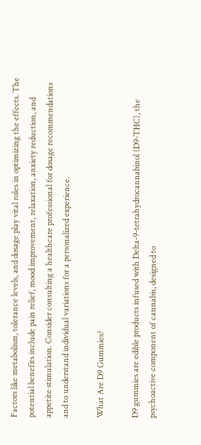Factors like metabolism, tolerance levels, and dosage play vital roles in optimizing the effects. The potential benefits include pain relief, mood improvement, relaxation, anxiety reduction, and appetite stimulation. Consider consulting a healthcare professional for dosage recommendations and to understand individual variations for a personalized experience.

What Are D9 Gummies?

D9 gummies are edible products infused with Delta-9-tetrahydrocannabinol (D9-THC), the psychoactive component of cannabis, designed to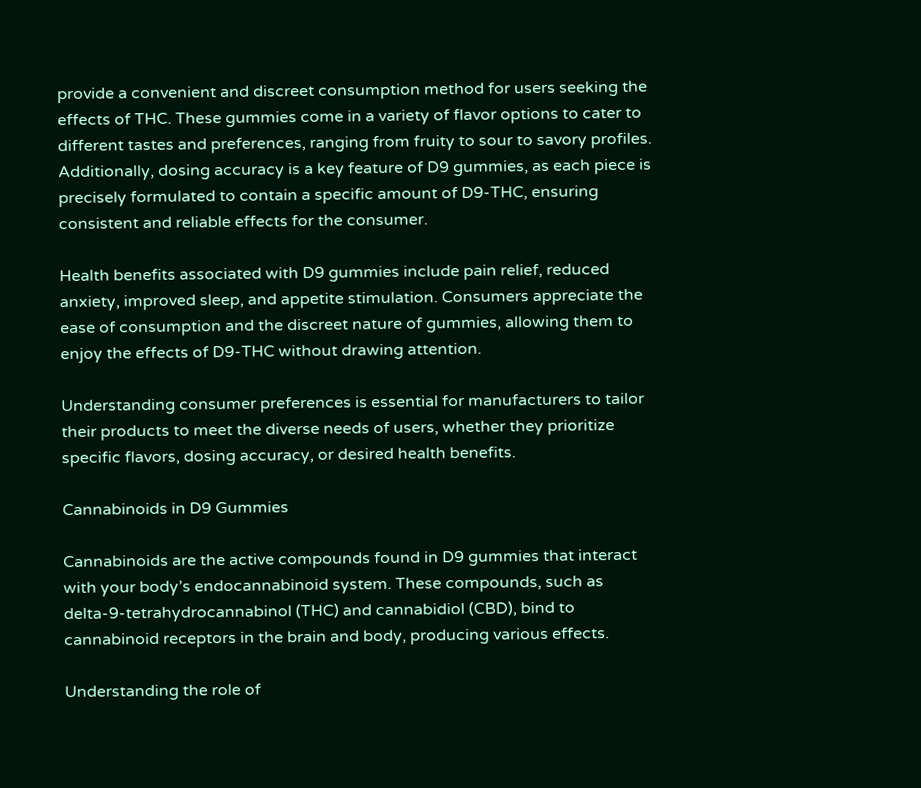provide a convenient and discreet consumption method for users seeking the effects of THC. These gummies come in a variety of flavor options to cater to different tastes and preferences, ranging from fruity to sour to savory profiles. Additionally, dosing accuracy is a key feature of D9 gummies, as each piece is precisely formulated to contain a specific amount of D9-THC, ensuring consistent and reliable effects for the consumer.

Health benefits associated with D9 gummies include pain relief, reduced anxiety, improved sleep, and appetite stimulation. Consumers appreciate the ease of consumption and the discreet nature of gummies, allowing them to enjoy the effects of D9-THC without drawing attention.

Understanding consumer preferences is essential for manufacturers to tailor their products to meet the diverse needs of users, whether they prioritize specific flavors, dosing accuracy, or desired health benefits.

Cannabinoids in D9 Gummies

Cannabinoids are the active compounds found in D9 gummies that interact with your body’s endocannabinoid system. These compounds, such as delta-9-tetrahydrocannabinol (THC) and cannabidiol (CBD), bind to cannabinoid receptors in the brain and body, producing various effects.

Understanding the role of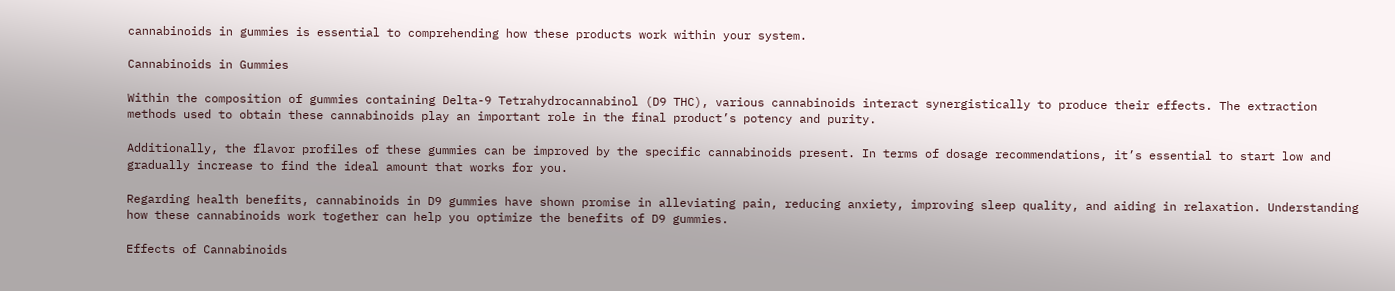cannabinoids in gummies is essential to comprehending how these products work within your system.

Cannabinoids in Gummies

Within the composition of gummies containing Delta-9 Tetrahydrocannabinol (D9 THC), various cannabinoids interact synergistically to produce their effects. The extraction methods used to obtain these cannabinoids play an important role in the final product’s potency and purity.

Additionally, the flavor profiles of these gummies can be improved by the specific cannabinoids present. In terms of dosage recommendations, it’s essential to start low and gradually increase to find the ideal amount that works for you.

Regarding health benefits, cannabinoids in D9 gummies have shown promise in alleviating pain, reducing anxiety, improving sleep quality, and aiding in relaxation. Understanding how these cannabinoids work together can help you optimize the benefits of D9 gummies.

Effects of Cannabinoids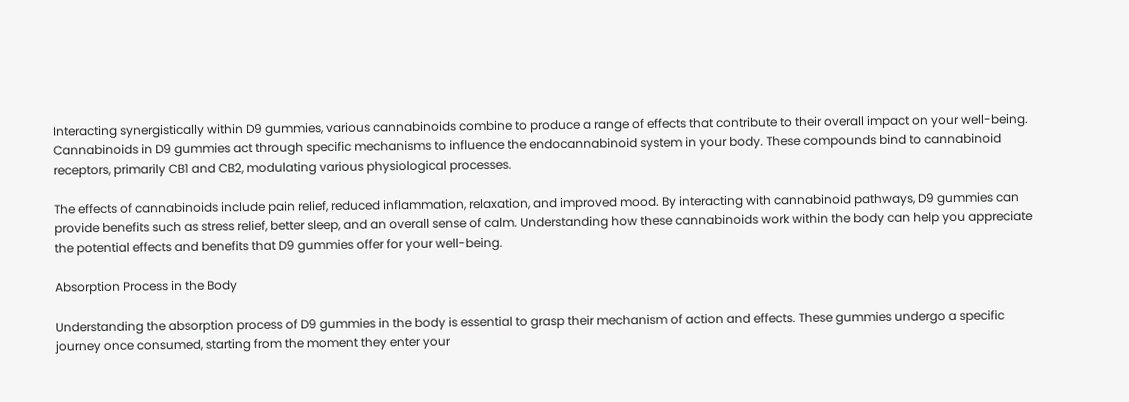Interacting synergistically within D9 gummies, various cannabinoids combine to produce a range of effects that contribute to their overall impact on your well-being. Cannabinoids in D9 gummies act through specific mechanisms to influence the endocannabinoid system in your body. These compounds bind to cannabinoid receptors, primarily CB1 and CB2, modulating various physiological processes.

The effects of cannabinoids include pain relief, reduced inflammation, relaxation, and improved mood. By interacting with cannabinoid pathways, D9 gummies can provide benefits such as stress relief, better sleep, and an overall sense of calm. Understanding how these cannabinoids work within the body can help you appreciate the potential effects and benefits that D9 gummies offer for your well-being.

Absorption Process in the Body

Understanding the absorption process of D9 gummies in the body is essential to grasp their mechanism of action and effects. These gummies undergo a specific journey once consumed, starting from the moment they enter your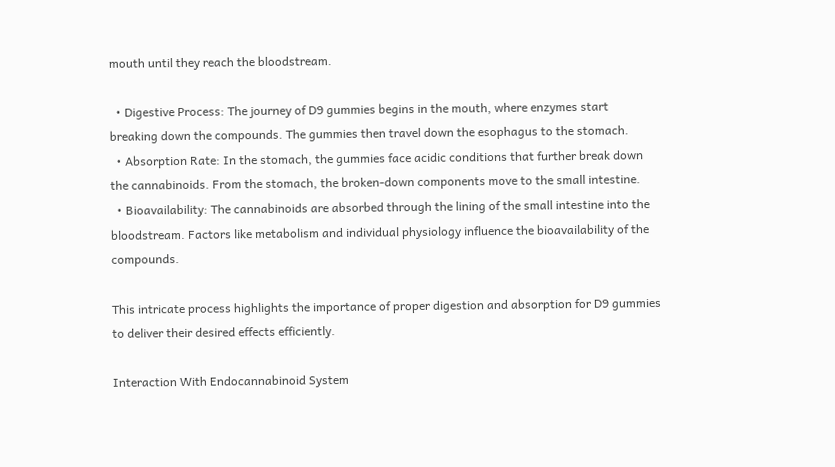mouth until they reach the bloodstream.

  • Digestive Process: The journey of D9 gummies begins in the mouth, where enzymes start breaking down the compounds. The gummies then travel down the esophagus to the stomach.
  • Absorption Rate: In the stomach, the gummies face acidic conditions that further break down the cannabinoids. From the stomach, the broken-down components move to the small intestine.
  • Bioavailability: The cannabinoids are absorbed through the lining of the small intestine into the bloodstream. Factors like metabolism and individual physiology influence the bioavailability of the compounds.

This intricate process highlights the importance of proper digestion and absorption for D9 gummies to deliver their desired effects efficiently.

Interaction With Endocannabinoid System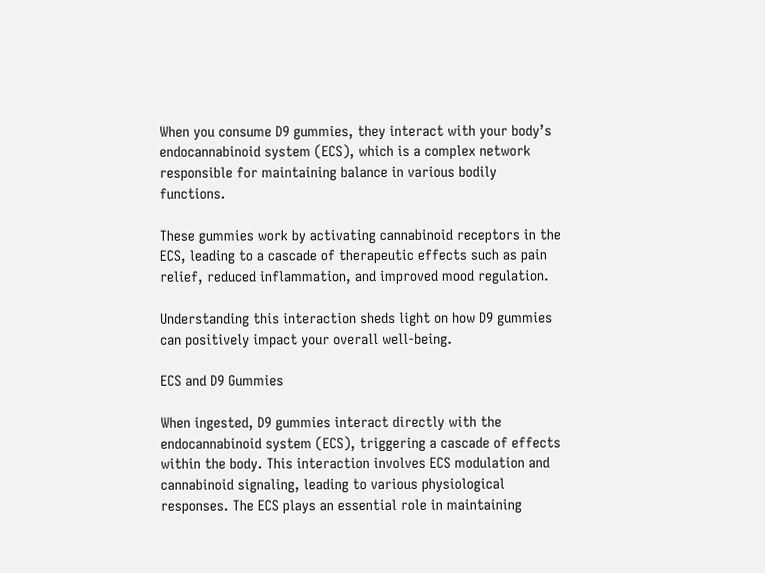When you consume D9 gummies, they interact with your body’s endocannabinoid system (ECS), which is a complex network responsible for maintaining balance in various bodily functions.

These gummies work by activating cannabinoid receptors in the ECS, leading to a cascade of therapeutic effects such as pain relief, reduced inflammation, and improved mood regulation.

Understanding this interaction sheds light on how D9 gummies can positively impact your overall well-being.

ECS and D9 Gummies

When ingested, D9 gummies interact directly with the endocannabinoid system (ECS), triggering a cascade of effects within the body. This interaction involves ECS modulation and cannabinoid signaling, leading to various physiological responses. The ECS plays an essential role in maintaining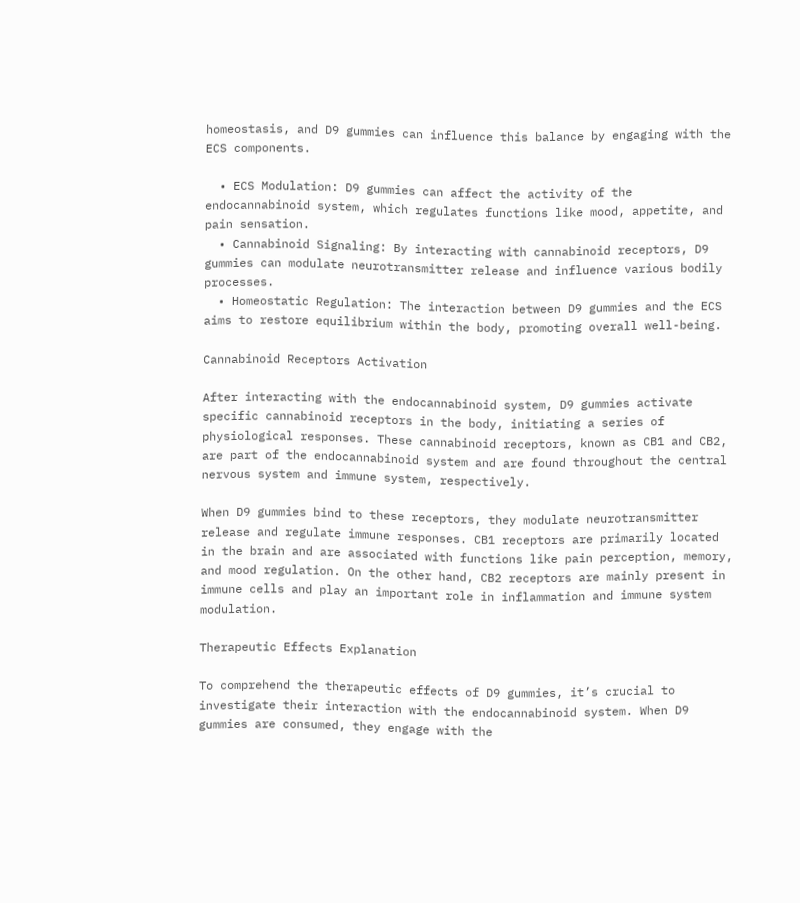homeostasis, and D9 gummies can influence this balance by engaging with the ECS components.

  • ECS Modulation: D9 gummies can affect the activity of the endocannabinoid system, which regulates functions like mood, appetite, and pain sensation.
  • Cannabinoid Signaling: By interacting with cannabinoid receptors, D9 gummies can modulate neurotransmitter release and influence various bodily processes.
  • Homeostatic Regulation: The interaction between D9 gummies and the ECS aims to restore equilibrium within the body, promoting overall well-being.

Cannabinoid Receptors Activation

After interacting with the endocannabinoid system, D9 gummies activate specific cannabinoid receptors in the body, initiating a series of physiological responses. These cannabinoid receptors, known as CB1 and CB2, are part of the endocannabinoid system and are found throughout the central nervous system and immune system, respectively.

When D9 gummies bind to these receptors, they modulate neurotransmitter release and regulate immune responses. CB1 receptors are primarily located in the brain and are associated with functions like pain perception, memory, and mood regulation. On the other hand, CB2 receptors are mainly present in immune cells and play an important role in inflammation and immune system modulation.

Therapeutic Effects Explanation

To comprehend the therapeutic effects of D9 gummies, it’s crucial to investigate their interaction with the endocannabinoid system. When D9 gummies are consumed, they engage with the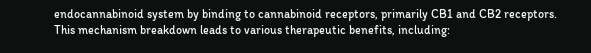endocannabinoid system by binding to cannabinoid receptors, primarily CB1 and CB2 receptors. This mechanism breakdown leads to various therapeutic benefits, including: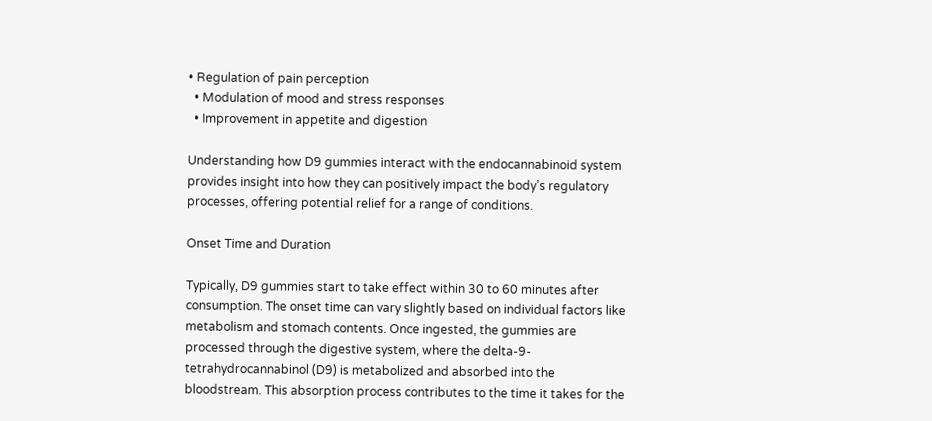• Regulation of pain perception
  • Modulation of mood and stress responses
  • Improvement in appetite and digestion

Understanding how D9 gummies interact with the endocannabinoid system provides insight into how they can positively impact the body’s regulatory processes, offering potential relief for a range of conditions.

Onset Time and Duration

Typically, D9 gummies start to take effect within 30 to 60 minutes after consumption. The onset time can vary slightly based on individual factors like metabolism and stomach contents. Once ingested, the gummies are processed through the digestive system, where the delta-9-tetrahydrocannabinol (D9) is metabolized and absorbed into the bloodstream. This absorption process contributes to the time it takes for the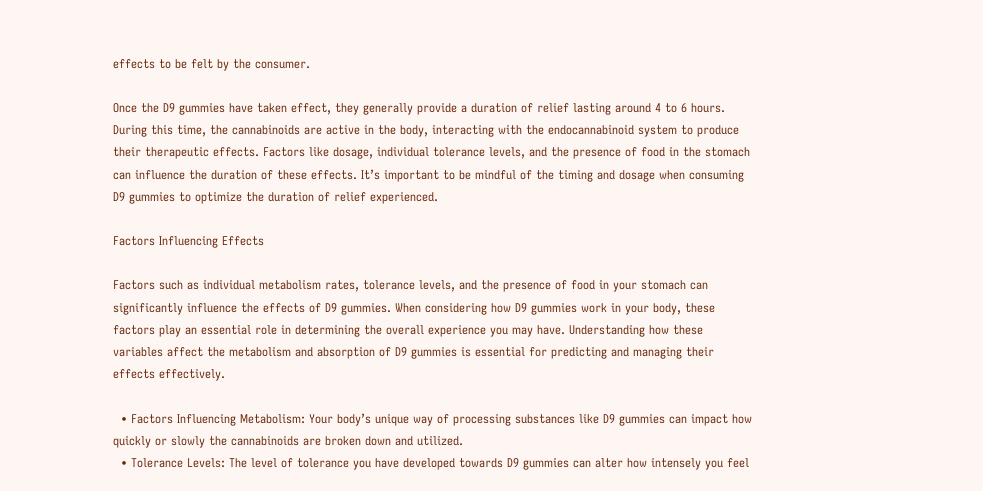effects to be felt by the consumer.

Once the D9 gummies have taken effect, they generally provide a duration of relief lasting around 4 to 6 hours. During this time, the cannabinoids are active in the body, interacting with the endocannabinoid system to produce their therapeutic effects. Factors like dosage, individual tolerance levels, and the presence of food in the stomach can influence the duration of these effects. It’s important to be mindful of the timing and dosage when consuming D9 gummies to optimize the duration of relief experienced.

Factors Influencing Effects

Factors such as individual metabolism rates, tolerance levels, and the presence of food in your stomach can significantly influence the effects of D9 gummies. When considering how D9 gummies work in your body, these factors play an essential role in determining the overall experience you may have. Understanding how these variables affect the metabolism and absorption of D9 gummies is essential for predicting and managing their effects effectively.

  • Factors Influencing Metabolism: Your body’s unique way of processing substances like D9 gummies can impact how quickly or slowly the cannabinoids are broken down and utilized.
  • Tolerance Levels: The level of tolerance you have developed towards D9 gummies can alter how intensely you feel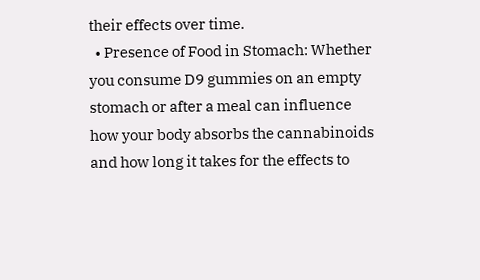their effects over time.
  • Presence of Food in Stomach: Whether you consume D9 gummies on an empty stomach or after a meal can influence how your body absorbs the cannabinoids and how long it takes for the effects to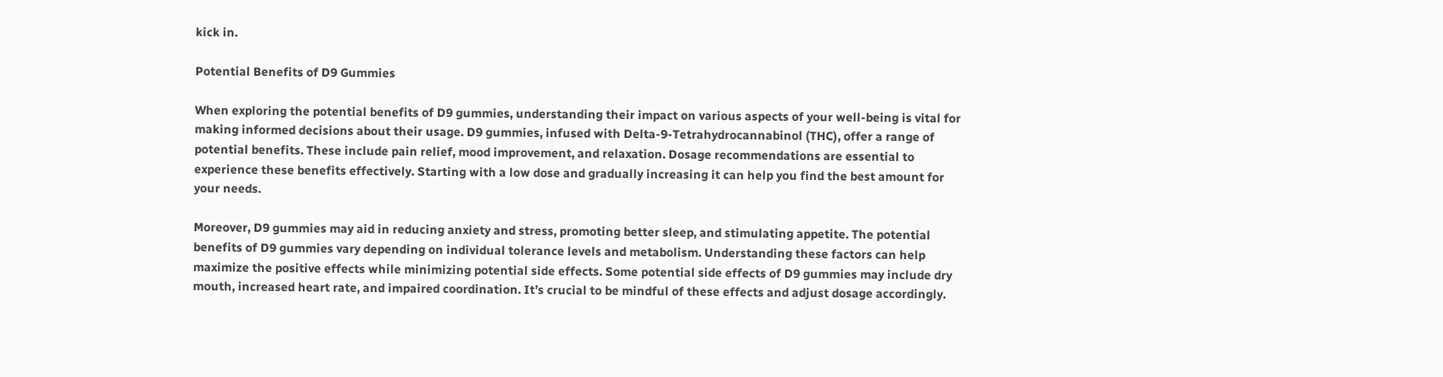kick in.

Potential Benefits of D9 Gummies

When exploring the potential benefits of D9 gummies, understanding their impact on various aspects of your well-being is vital for making informed decisions about their usage. D9 gummies, infused with Delta-9-Tetrahydrocannabinol (THC), offer a range of potential benefits. These include pain relief, mood improvement, and relaxation. Dosage recommendations are essential to experience these benefits effectively. Starting with a low dose and gradually increasing it can help you find the best amount for your needs.

Moreover, D9 gummies may aid in reducing anxiety and stress, promoting better sleep, and stimulating appetite. The potential benefits of D9 gummies vary depending on individual tolerance levels and metabolism. Understanding these factors can help maximize the positive effects while minimizing potential side effects. Some potential side effects of D9 gummies may include dry mouth, increased heart rate, and impaired coordination. It’s crucial to be mindful of these effects and adjust dosage accordingly.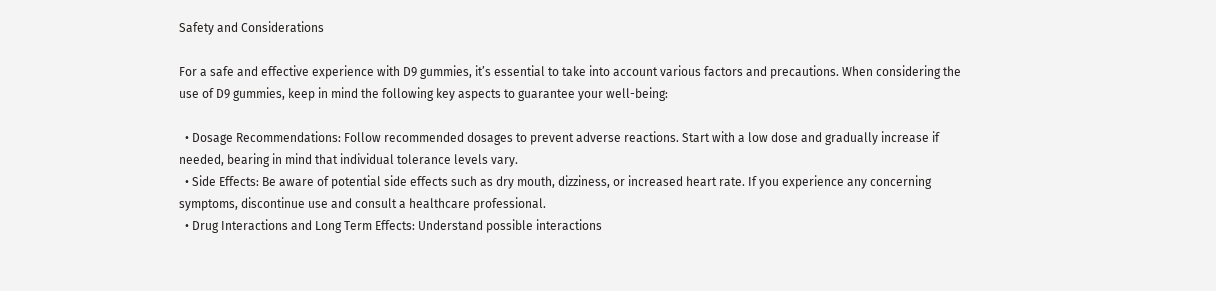Safety and Considerations

For a safe and effective experience with D9 gummies, it’s essential to take into account various factors and precautions. When considering the use of D9 gummies, keep in mind the following key aspects to guarantee your well-being:

  • Dosage Recommendations: Follow recommended dosages to prevent adverse reactions. Start with a low dose and gradually increase if needed, bearing in mind that individual tolerance levels vary.
  • Side Effects: Be aware of potential side effects such as dry mouth, dizziness, or increased heart rate. If you experience any concerning symptoms, discontinue use and consult a healthcare professional.
  • Drug Interactions and Long Term Effects: Understand possible interactions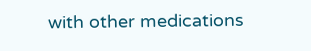with other medications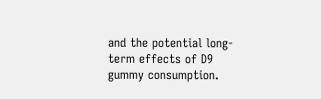and the potential long-term effects of D9 gummy consumption.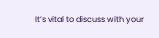It’s vital to discuss with your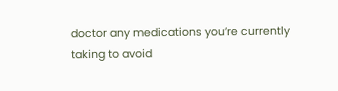doctor any medications you’re currently taking to avoid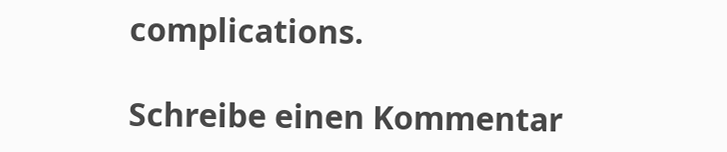complications.

Schreibe einen Kommentar